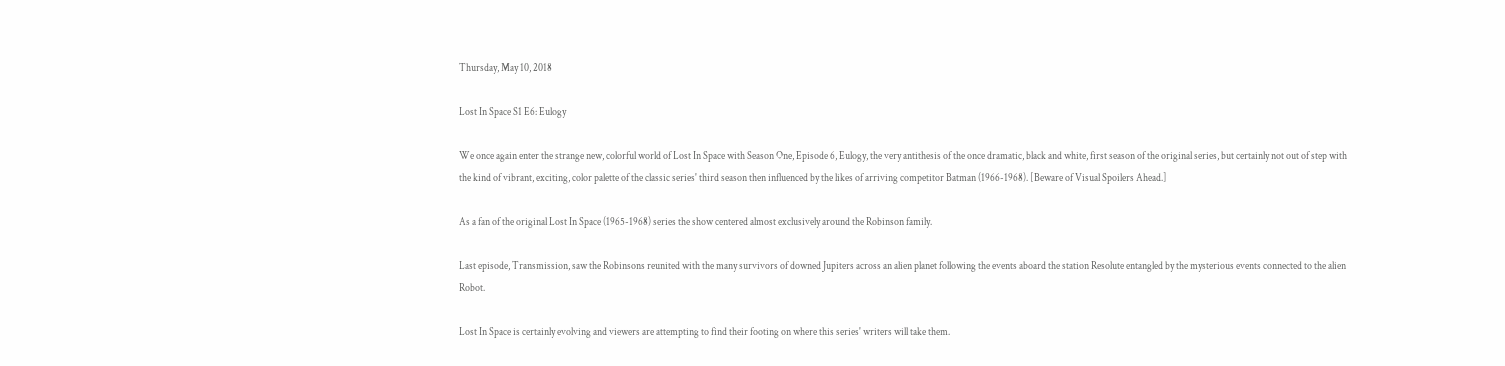Thursday, May 10, 2018

Lost In Space S1 E6: Eulogy

We once again enter the strange new, colorful world of Lost In Space with Season One, Episode 6, Eulogy, the very antithesis of the once dramatic, black and white, first season of the original series, but certainly not out of step with the kind of vibrant, exciting, color palette of the classic series' third season then influenced by the likes of arriving competitor Batman (1966-1968). [Beware of Visual Spoilers Ahead.]

As a fan of the original Lost In Space (1965-1968) series the show centered almost exclusively around the Robinson family.

Last episode, Transmission, saw the Robinsons reunited with the many survivors of downed Jupiters across an alien planet following the events aboard the station Resolute entangled by the mysterious events connected to the alien Robot.

Lost In Space is certainly evolving and viewers are attempting to find their footing on where this series' writers will take them.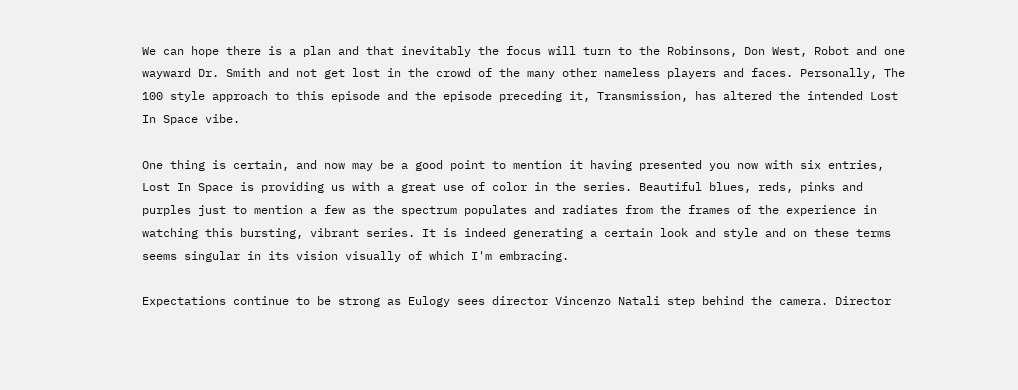We can hope there is a plan and that inevitably the focus will turn to the Robinsons, Don West, Robot and one wayward Dr. Smith and not get lost in the crowd of the many other nameless players and faces. Personally, The 100 style approach to this episode and the episode preceding it, Transmission, has altered the intended Lost In Space vibe.

One thing is certain, and now may be a good point to mention it having presented you now with six entries, Lost In Space is providing us with a great use of color in the series. Beautiful blues, reds, pinks and purples just to mention a few as the spectrum populates and radiates from the frames of the experience in watching this bursting, vibrant series. It is indeed generating a certain look and style and on these terms seems singular in its vision visually of which I'm embracing.

Expectations continue to be strong as Eulogy sees director Vincenzo Natali step behind the camera. Director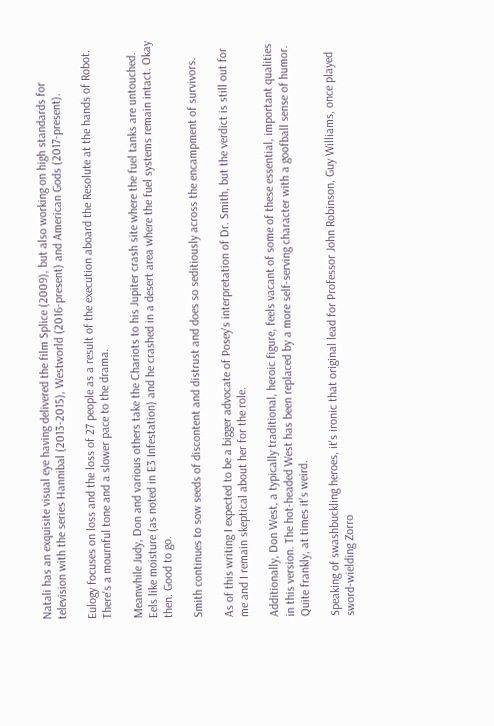Natali has an exquisite visual eye having delivered the film Splice (2009), but also working on high standards for television with the series Hannibal (2013-2015), Westworld (2016-present) and American Gods (2017-present).

Eulogy focuses on loss and the loss of 27 people as a result of the execution aboard the Resolute at the hands of Robot. There's a mournful tone and a slower pace to the drama.

Meanwhile Judy, Don and various others take the Chariots to his Jupiter crash site where the fuel tanks are untouched. Eels like moisture (as noted in E3 Infestation) and he crashed in a desert area where the fuel systems remain intact. Okay then. Good to go.

Smith continues to sow seeds of discontent and distrust and does so seditiously across the encampment of survivors.

As of this writing I expected to be a bigger advocate of Posey's interpretation of Dr. Smith, but the verdict is still out for me and I remain skeptical about her for the role.

Additionally, Don West, a typically traditional, heroic figure, feels vacant of some of these essential, important qualities in this version. The hot-headed West has been replaced by a more self-serving character with a goofball sense of humor. Quite frankly, at times it's weird.

Speaking of swashbuckling heroes, it's ironic that original lead for Professor John Robinson, Guy Williams, once played sword-wielding Zorro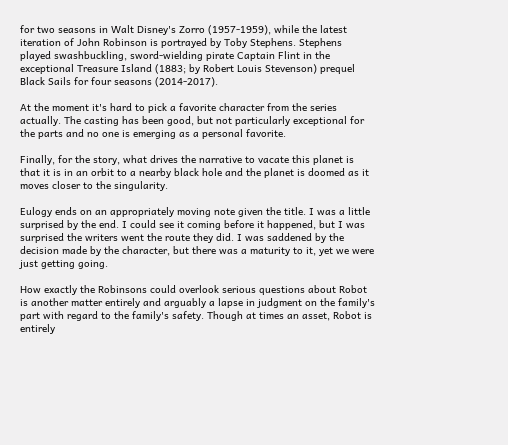for two seasons in Walt Disney's Zorro (1957-1959), while the latest iteration of John Robinson is portrayed by Toby Stephens. Stephens played swashbuckling, sword-wielding pirate Captain Flint in the exceptional Treasure Island (1883; by Robert Louis Stevenson) prequel Black Sails for four seasons (2014-2017).

At the moment it's hard to pick a favorite character from the series actually. The casting has been good, but not particularly exceptional for the parts and no one is emerging as a personal favorite.

Finally, for the story, what drives the narrative to vacate this planet is that it is in an orbit to a nearby black hole and the planet is doomed as it moves closer to the singularity.

Eulogy ends on an appropriately moving note given the title. I was a little surprised by the end. I could see it coming before it happened, but I was surprised the writers went the route they did. I was saddened by the decision made by the character, but there was a maturity to it, yet we were just getting going.

How exactly the Robinsons could overlook serious questions about Robot is another matter entirely and arguably a lapse in judgment on the family's part with regard to the family's safety. Though at times an asset, Robot is entirely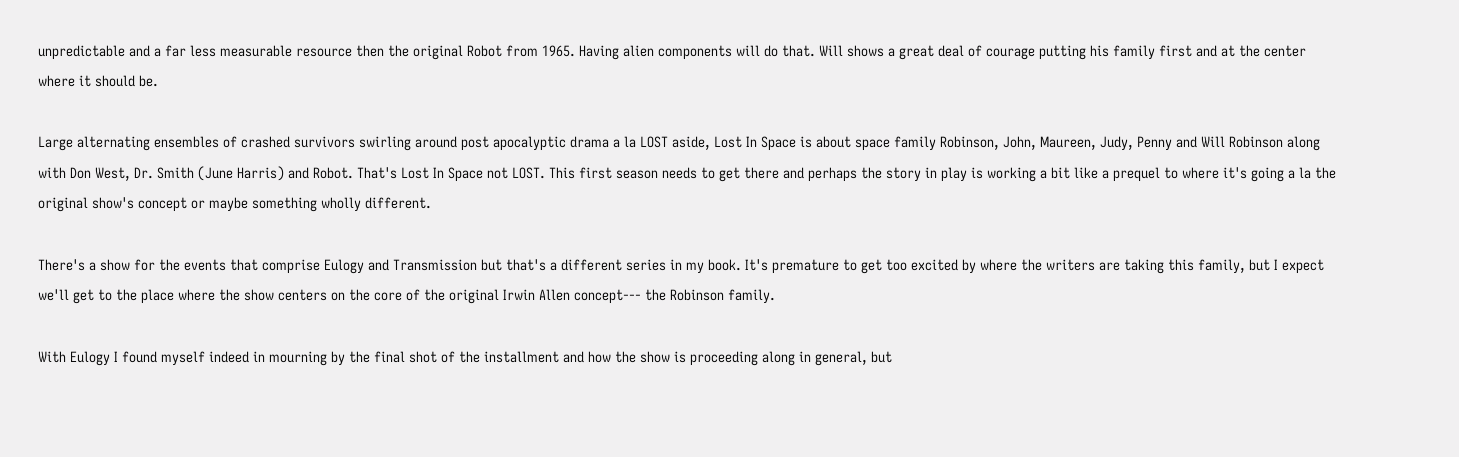unpredictable and a far less measurable resource then the original Robot from 1965. Having alien components will do that. Will shows a great deal of courage putting his family first and at the center where it should be.

Large alternating ensembles of crashed survivors swirling around post apocalyptic drama a la LOST aside, Lost In Space is about space family Robinson, John, Maureen, Judy, Penny and Will Robinson along with Don West, Dr. Smith (June Harris) and Robot. That's Lost In Space not LOST. This first season needs to get there and perhaps the story in play is working a bit like a prequel to where it's going a la the original show's concept or maybe something wholly different.

There's a show for the events that comprise Eulogy and Transmission but that's a different series in my book. It's premature to get too excited by where the writers are taking this family, but I expect we'll get to the place where the show centers on the core of the original Irwin Allen concept--- the Robinson family.

With Eulogy I found myself indeed in mourning by the final shot of the installment and how the show is proceeding along in general, but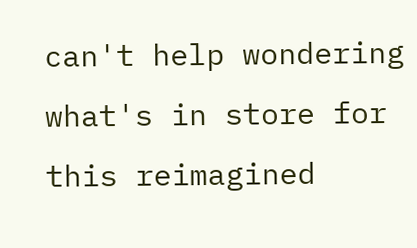can't help wondering what's in store for this reimagined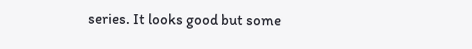series. It looks good but some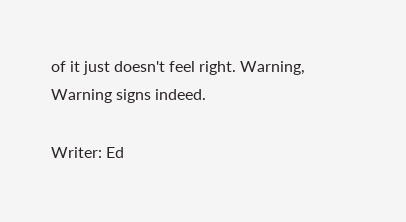of it just doesn't feel right. Warning, Warning signs indeed.

Writer: Ed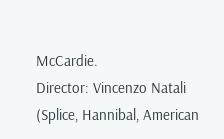McCardie.
Director: Vincenzo Natali (Splice, Hannibal, American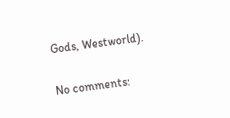Gods, Westworld).

No comments: